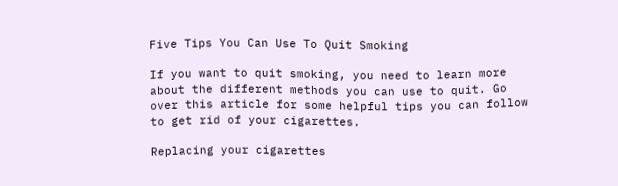Five Tips You Can Use To Quit Smoking

If you want to quit smoking, you need to learn more about the different methods you can use to quit. Go over this article for some helpful tips you can follow to get rid of your cigarettes.

Replacing your cigarettes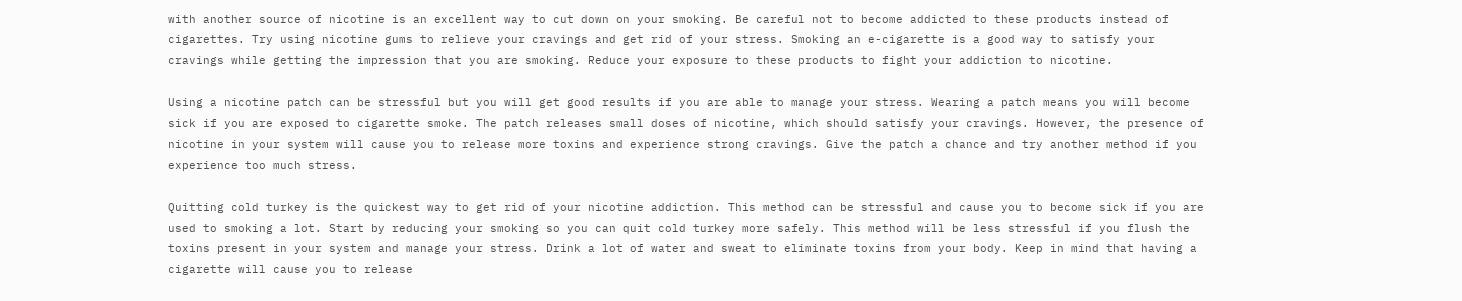with another source of nicotine is an excellent way to cut down on your smoking. Be careful not to become addicted to these products instead of cigarettes. Try using nicotine gums to relieve your cravings and get rid of your stress. Smoking an e-cigarette is a good way to satisfy your cravings while getting the impression that you are smoking. Reduce your exposure to these products to fight your addiction to nicotine.

Using a nicotine patch can be stressful but you will get good results if you are able to manage your stress. Wearing a patch means you will become sick if you are exposed to cigarette smoke. The patch releases small doses of nicotine, which should satisfy your cravings. However, the presence of nicotine in your system will cause you to release more toxins and experience strong cravings. Give the patch a chance and try another method if you experience too much stress.

Quitting cold turkey is the quickest way to get rid of your nicotine addiction. This method can be stressful and cause you to become sick if you are used to smoking a lot. Start by reducing your smoking so you can quit cold turkey more safely. This method will be less stressful if you flush the toxins present in your system and manage your stress. Drink a lot of water and sweat to eliminate toxins from your body. Keep in mind that having a cigarette will cause you to release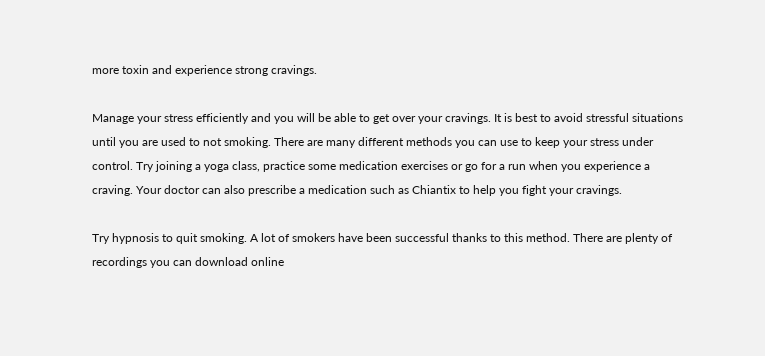more toxin and experience strong cravings.

Manage your stress efficiently and you will be able to get over your cravings. It is best to avoid stressful situations until you are used to not smoking. There are many different methods you can use to keep your stress under control. Try joining a yoga class, practice some medication exercises or go for a run when you experience a craving. Your doctor can also prescribe a medication such as Chiantix to help you fight your cravings.

Try hypnosis to quit smoking. A lot of smokers have been successful thanks to this method. There are plenty of recordings you can download online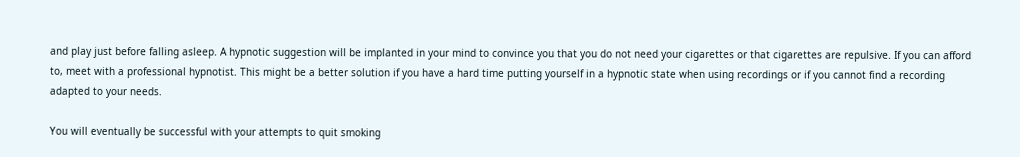and play just before falling asleep. A hypnotic suggestion will be implanted in your mind to convince you that you do not need your cigarettes or that cigarettes are repulsive. If you can afford to, meet with a professional hypnotist. This might be a better solution if you have a hard time putting yourself in a hypnotic state when using recordings or if you cannot find a recording adapted to your needs.

You will eventually be successful with your attempts to quit smoking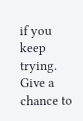if you keep trying. Give a chance to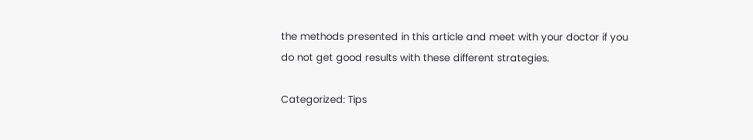the methods presented in this article and meet with your doctor if you do not get good results with these different strategies.

Categorized: Tips